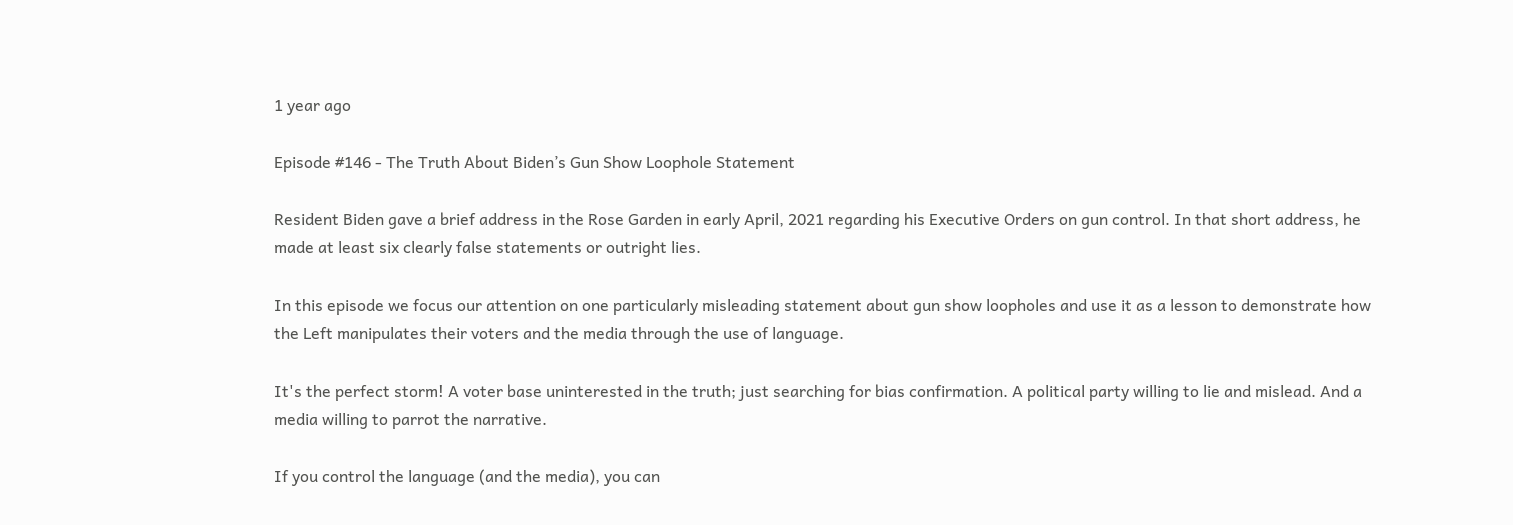1 year ago

Episode #146 - The Truth About Biden’s Gun Show Loophole Statement

Resident Biden gave a brief address in the Rose Garden in early April, 2021 regarding his Executive Orders on gun control. In that short address, he made at least six clearly false statements or outright lies.

In this episode we focus our attention on one particularly misleading statement about gun show loopholes and use it as a lesson to demonstrate how the Left manipulates their voters and the media through the use of language.

It's the perfect storm! A voter base uninterested in the truth; just searching for bias confirmation. A political party willing to lie and mislead. And a media willing to parrot the narrative.

If you control the language (and the media), you can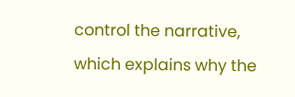control the narrative, which explains why the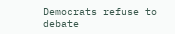Democrats refuse to debate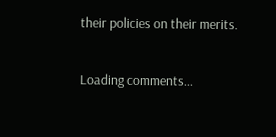their policies on their merits.

Loading comments...